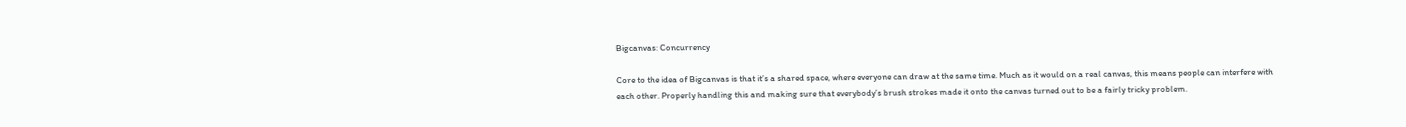Bigcanvas: Concurrency

Core to the idea of Bigcanvas is that it’s a shared space, where everyone can draw at the same time. Much as it would on a real canvas, this means people can interfere with each other. Properly handling this and making sure that everybody’s brush strokes made it onto the canvas turned out to be a fairly tricky problem.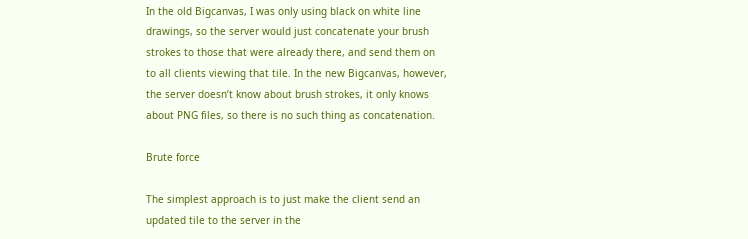In the old Bigcanvas, I was only using black on white line drawings, so the server would just concatenate your brush strokes to those that were already there, and send them on to all clients viewing that tile. In the new Bigcanvas, however, the server doesn’t know about brush strokes, it only knows about PNG files, so there is no such thing as concatenation.

Brute force

The simplest approach is to just make the client send an updated tile to the server in the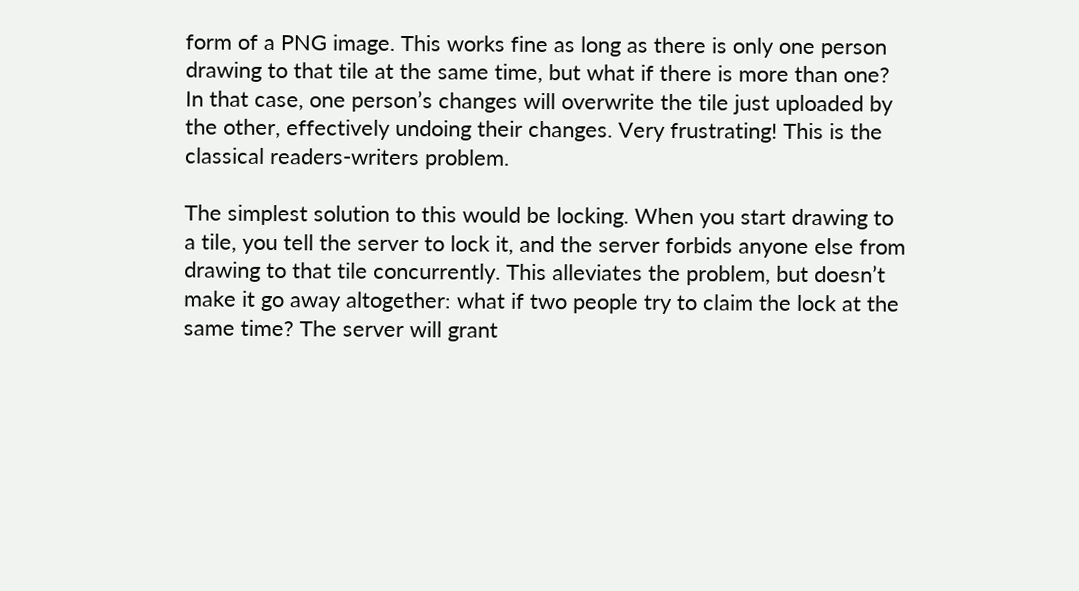form of a PNG image. This works fine as long as there is only one person drawing to that tile at the same time, but what if there is more than one? In that case, one person’s changes will overwrite the tile just uploaded by the other, effectively undoing their changes. Very frustrating! This is the classical readers-writers problem.

The simplest solution to this would be locking. When you start drawing to a tile, you tell the server to lock it, and the server forbids anyone else from drawing to that tile concurrently. This alleviates the problem, but doesn’t make it go away altogether: what if two people try to claim the lock at the same time? The server will grant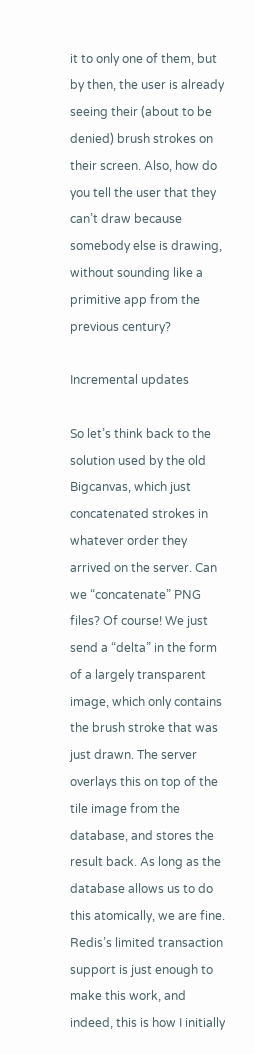it to only one of them, but by then, the user is already seeing their (about to be denied) brush strokes on their screen. Also, how do you tell the user that they can’t draw because somebody else is drawing, without sounding like a primitive app from the previous century?

Incremental updates

So let’s think back to the solution used by the old Bigcanvas, which just concatenated strokes in whatever order they arrived on the server. Can we “concatenate” PNG files? Of course! We just send a “delta” in the form of a largely transparent image, which only contains the brush stroke that was just drawn. The server overlays this on top of the tile image from the database, and stores the result back. As long as the database allows us to do this atomically, we are fine. Redis’s limited transaction support is just enough to make this work, and indeed, this is how I initially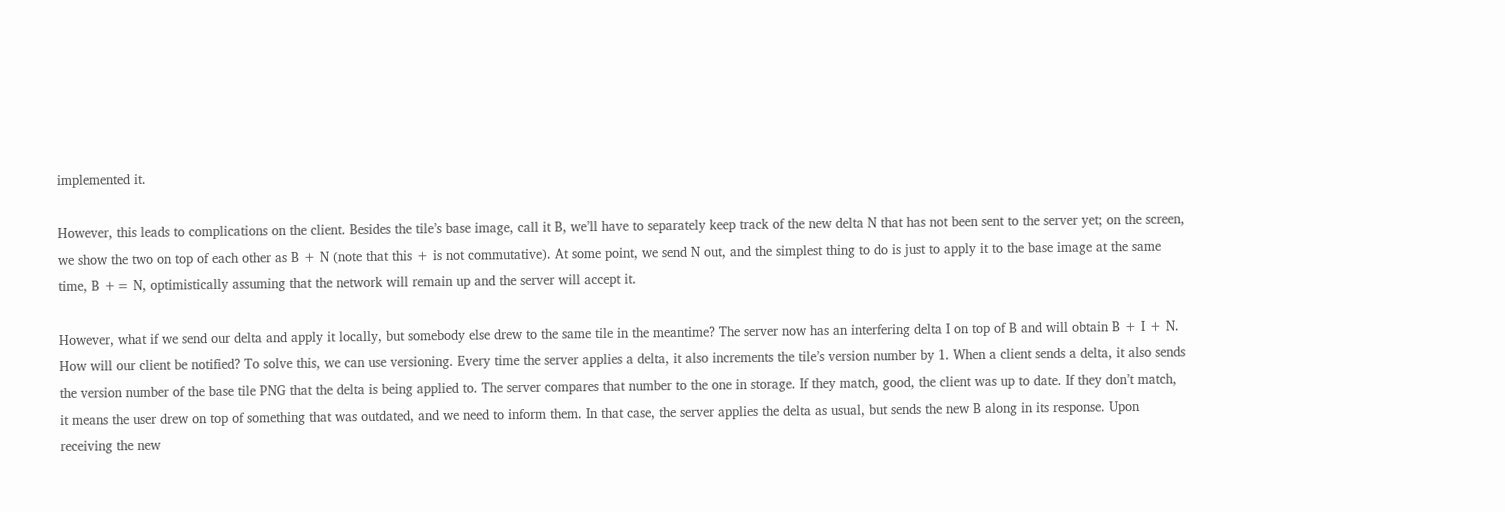implemented it.

However, this leads to complications on the client. Besides the tile’s base image, call it B, we’ll have to separately keep track of the new delta N that has not been sent to the server yet; on the screen, we show the two on top of each other as B + N (note that this + is not commutative). At some point, we send N out, and the simplest thing to do is just to apply it to the base image at the same time, B += N, optimistically assuming that the network will remain up and the server will accept it.

However, what if we send our delta and apply it locally, but somebody else drew to the same tile in the meantime? The server now has an interfering delta I on top of B and will obtain B + I + N. How will our client be notified? To solve this, we can use versioning. Every time the server applies a delta, it also increments the tile’s version number by 1. When a client sends a delta, it also sends the version number of the base tile PNG that the delta is being applied to. The server compares that number to the one in storage. If they match, good, the client was up to date. If they don’t match, it means the user drew on top of something that was outdated, and we need to inform them. In that case, the server applies the delta as usual, but sends the new B along in its response. Upon receiving the new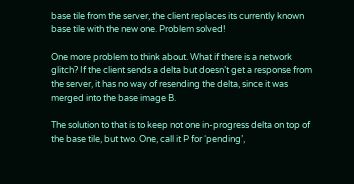base tile from the server, the client replaces its currently known base tile with the new one. Problem solved!

One more problem to think about. What if there is a network glitch? If the client sends a delta but doesn’t get a response from the server, it has no way of resending the delta, since it was merged into the base image B.

The solution to that is to keep not one in-progress delta on top of the base tile, but two. One, call it P for ‘pending’,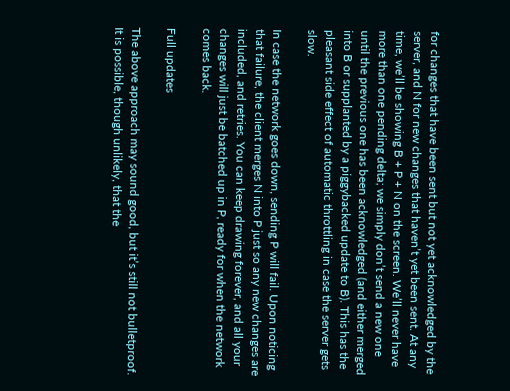for changes that have been sent but not yet acknowledged by the server, and N for new changes that haven’t yet been sent. At any time, we’ll be showing B + P + N on the screen. We’ll never have more than one pending delta; we simply don’t send a new one until the previous one has been acknowledged (and either merged into B or supplanted by a piggybacked update to B). This has the pleasant side effect of automatic throttling in case the server gets slow.

In case the network goes down, sending P will fail. Upon noticing that failure, the client merges N into P just so any new changes are included, and retries. You can keep drawing forever, and all your changes will just be batched up in P, ready for when the network comes back.

Full updates

The above approach may sound good, but it’s still not bulletproof. It is possible, though unlikely, that the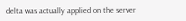delta was actually applied on the server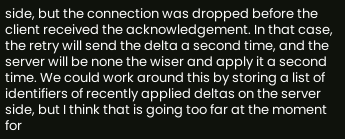side, but the connection was dropped before the client received the acknowledgement. In that case, the retry will send the delta a second time, and the server will be none the wiser and apply it a second time. We could work around this by storing a list of identifiers of recently applied deltas on the server side, but I think that is going too far at the moment for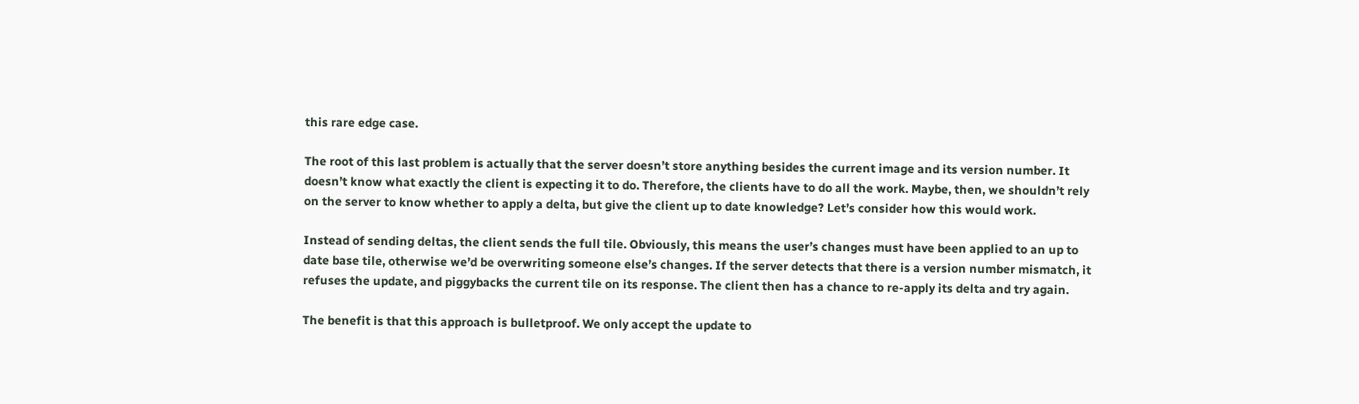this rare edge case.

The root of this last problem is actually that the server doesn’t store anything besides the current image and its version number. It doesn’t know what exactly the client is expecting it to do. Therefore, the clients have to do all the work. Maybe, then, we shouldn’t rely on the server to know whether to apply a delta, but give the client up to date knowledge? Let’s consider how this would work.

Instead of sending deltas, the client sends the full tile. Obviously, this means the user’s changes must have been applied to an up to date base tile, otherwise we’d be overwriting someone else’s changes. If the server detects that there is a version number mismatch, it refuses the update, and piggybacks the current tile on its response. The client then has a chance to re-apply its delta and try again.

The benefit is that this approach is bulletproof. We only accept the update to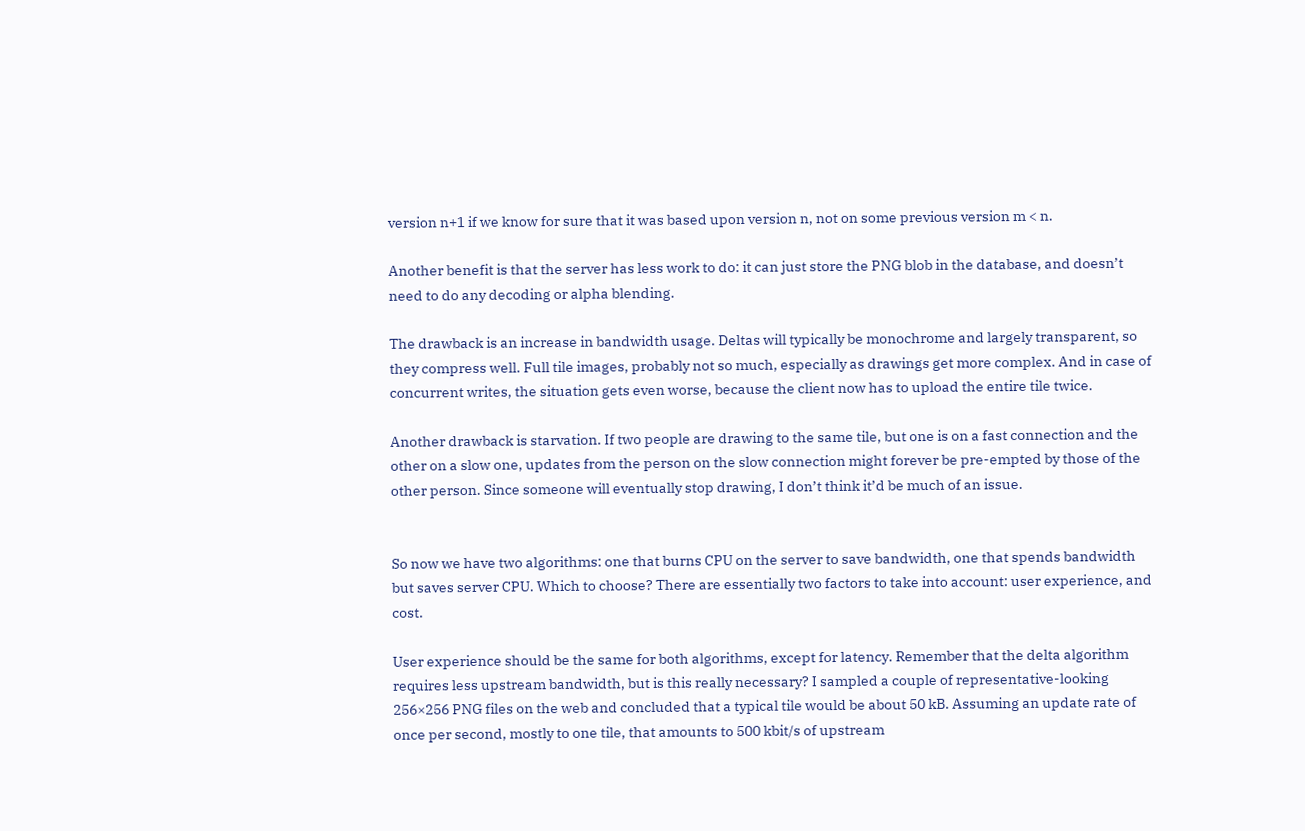version n+1 if we know for sure that it was based upon version n, not on some previous version m < n.

Another benefit is that the server has less work to do: it can just store the PNG blob in the database, and doesn’t need to do any decoding or alpha blending.

The drawback is an increase in bandwidth usage. Deltas will typically be monochrome and largely transparent, so they compress well. Full tile images, probably not so much, especially as drawings get more complex. And in case of concurrent writes, the situation gets even worse, because the client now has to upload the entire tile twice.

Another drawback is starvation. If two people are drawing to the same tile, but one is on a fast connection and the other on a slow one, updates from the person on the slow connection might forever be pre-empted by those of the other person. Since someone will eventually stop drawing, I don’t think it’d be much of an issue.


So now we have two algorithms: one that burns CPU on the server to save bandwidth, one that spends bandwidth but saves server CPU. Which to choose? There are essentially two factors to take into account: user experience, and cost.

User experience should be the same for both algorithms, except for latency. Remember that the delta algorithm requires less upstream bandwidth, but is this really necessary? I sampled a couple of representative-looking 256×256 PNG files on the web and concluded that a typical tile would be about 50 kB. Assuming an update rate of once per second, mostly to one tile, that amounts to 500 kbit/s of upstream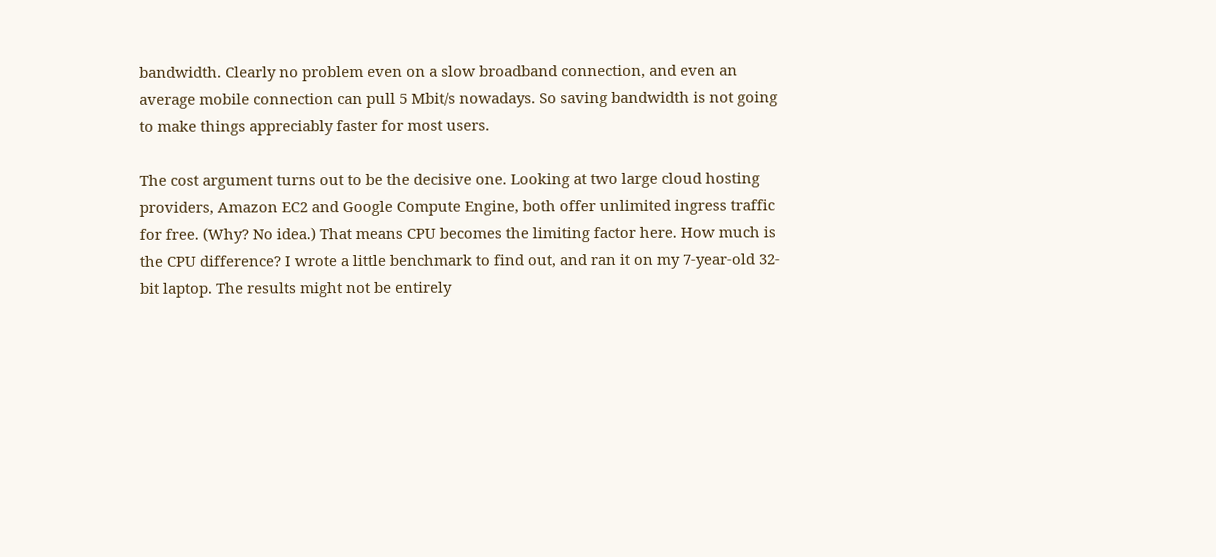bandwidth. Clearly no problem even on a slow broadband connection, and even an average mobile connection can pull 5 Mbit/s nowadays. So saving bandwidth is not going to make things appreciably faster for most users.

The cost argument turns out to be the decisive one. Looking at two large cloud hosting providers, Amazon EC2 and Google Compute Engine, both offer unlimited ingress traffic for free. (Why? No idea.) That means CPU becomes the limiting factor here. How much is the CPU difference? I wrote a little benchmark to find out, and ran it on my 7-year-old 32-bit laptop. The results might not be entirely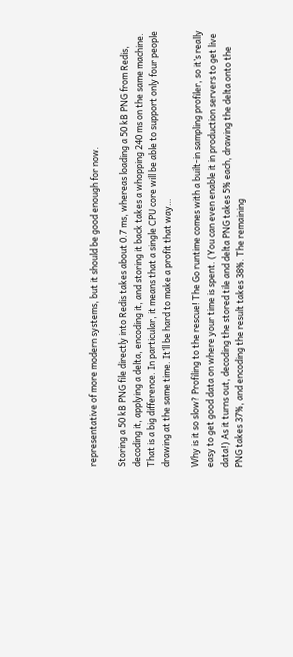representative of more modern systems, but it should be good enough for now.

Storing a 50 kB PNG file directly into Redis takes about 0.7 ms, whereas loading a 50 kB PNG from Redis, decoding it, applying a delta, encoding it, and storing it back takes a whopping 240 ms on the same machine. That is a big difference. In particular, it means that a single CPU core will be able to support only four people drawing at the same time. It’ll be hard to make a profit that way…

Why is it so slow? Profiling to the rescue! The Go runtime comes with a built-in sampling profiler, so it’s really easy to get good data on where your time is spent. (You can even enable it in production servers to get live data!) As it turns out, decoding the stored tile and delta PNG takes 5% each, drawing the delta onto the PNG takes 37%, and encoding the result takes 38%. The remaining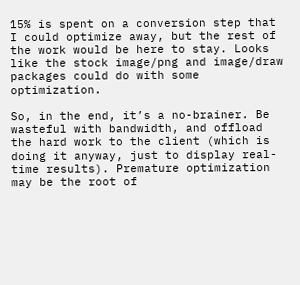15% is spent on a conversion step that I could optimize away, but the rest of the work would be here to stay. Looks like the stock image/png and image/draw packages could do with some optimization.

So, in the end, it’s a no-brainer. Be wasteful with bandwidth, and offload the hard work to the client (which is doing it anyway, just to display real-time results). Premature optimization may be the root of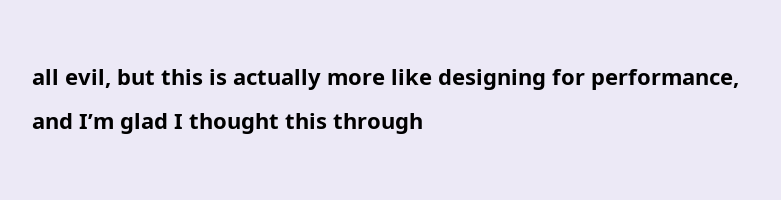all evil, but this is actually more like designing for performance, and I’m glad I thought this through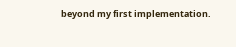beyond my first implementation.